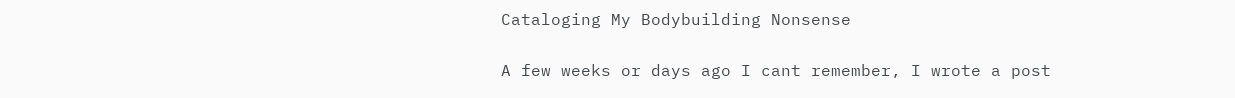Cataloging My Bodybuilding Nonsense

A few weeks or days ago I cant remember, I wrote a post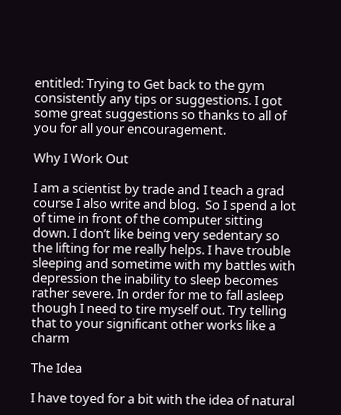entitled: Trying to Get back to the gym consistently any tips or suggestions. I got some great suggestions so thanks to all of you for all your encouragement.

Why I Work Out

I am a scientist by trade and I teach a grad course I also write and blog.  So I spend a lot of time in front of the computer sitting down. I don’t like being very sedentary so the lifting for me really helps. I have trouble sleeping and sometime with my battles with depression the inability to sleep becomes rather severe. In order for me to fall asleep though I need to tire myself out. Try telling that to your significant other works like a charm

The Idea

I have toyed for a bit with the idea of natural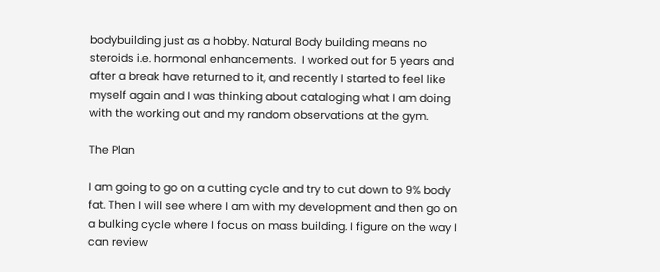bodybuilding just as a hobby. Natural Body building means no steroids i.e. hormonal enhancements.  I worked out for 5 years and after a break have returned to it, and recently I started to feel like myself again and I was thinking about cataloging what I am doing  with the working out and my random observations at the gym.

The Plan

I am going to go on a cutting cycle and try to cut down to 9% body fat. Then I will see where I am with my development and then go on a bulking cycle where I focus on mass building. I figure on the way I can review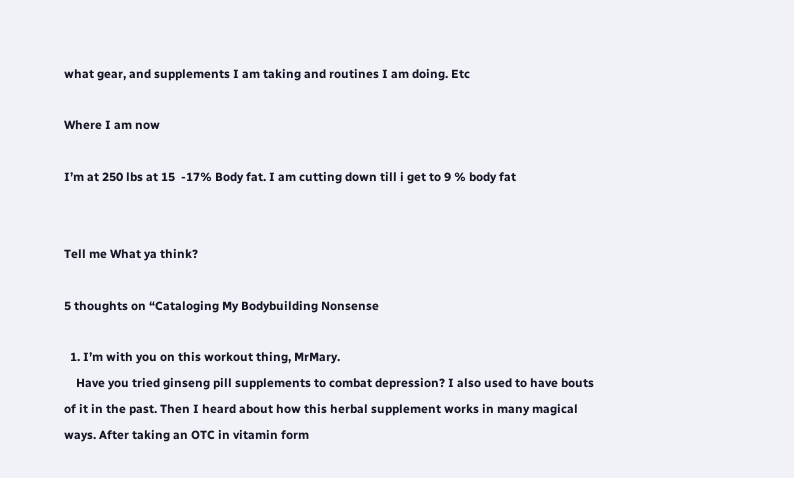what gear, and supplements I am taking and routines I am doing. Etc

Where I am now

I’m at 250 lbs at 15  -17% Body fat. I am cutting down till i get to 9 % body fat


Tell me What ya think?

5 thoughts on “Cataloging My Bodybuilding Nonsense

  1. I’m with you on this workout thing, MrMary.
    Have you tried ginseng pill supplements to combat depression? I also used to have bouts of it in the past. Then I heard about how this herbal supplement works in many magical ways. After taking an OTC in vitamin form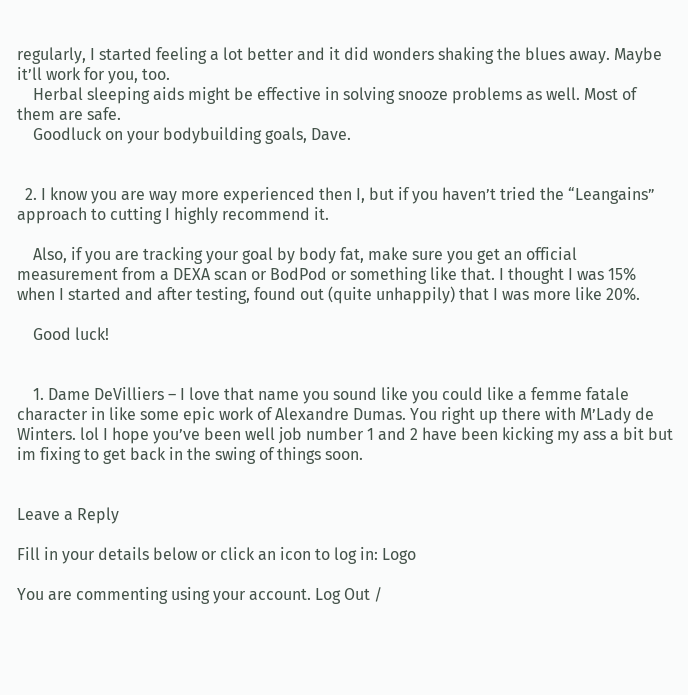regularly, I started feeling a lot better and it did wonders shaking the blues away. Maybe it’ll work for you, too.
    Herbal sleeping aids might be effective in solving snooze problems as well. Most of them are safe.
    Goodluck on your bodybuilding goals, Dave.


  2. I know you are way more experienced then I, but if you haven’t tried the “Leangains” approach to cutting I highly recommend it.

    Also, if you are tracking your goal by body fat, make sure you get an official measurement from a DEXA scan or BodPod or something like that. I thought I was 15% when I started and after testing, found out (quite unhappily) that I was more like 20%.

    Good luck!


    1. Dame DeVilliers – I love that name you sound like you could like a femme fatale character in like some epic work of Alexandre Dumas. You right up there with M’Lady de Winters. lol I hope you’ve been well job number 1 and 2 have been kicking my ass a bit but im fixing to get back in the swing of things soon.


Leave a Reply

Fill in your details below or click an icon to log in: Logo

You are commenting using your account. Log Out /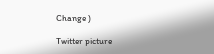Change )

Twitter picture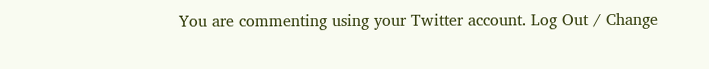You are commenting using your Twitter account. Log Out / Change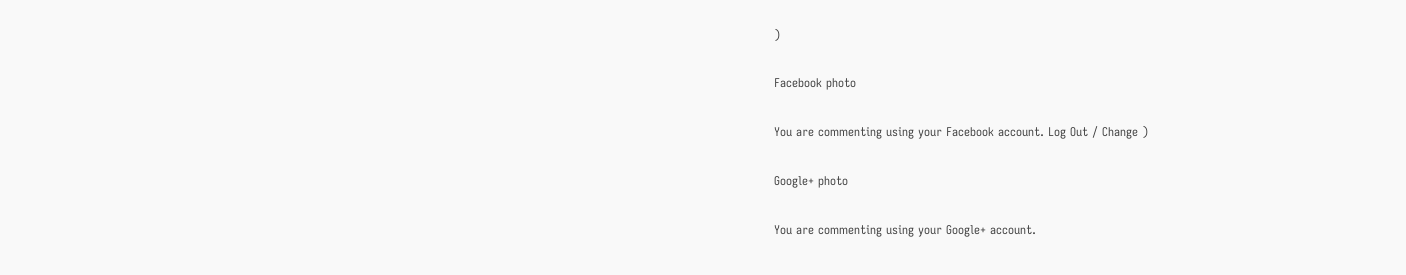)

Facebook photo

You are commenting using your Facebook account. Log Out / Change )

Google+ photo

You are commenting using your Google+ account.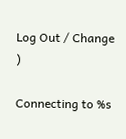Log Out / Change )

Connecting to %s